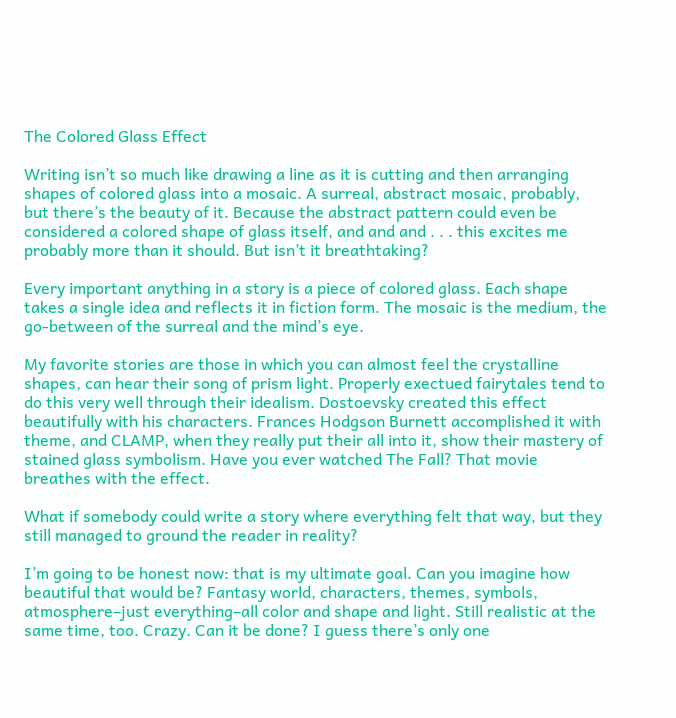The Colored Glass Effect

Writing isn’t so much like drawing a line as it is cutting and then arranging shapes of colored glass into a mosaic. A surreal, abstract mosaic, probably, but there’s the beauty of it. Because the abstract pattern could even be considered a colored shape of glass itself, and and and . . . this excites me probably more than it should. But isn’t it breathtaking?

Every important anything in a story is a piece of colored glass. Each shape takes a single idea and reflects it in fiction form. The mosaic is the medium, the go-between of the surreal and the mind’s eye.

My favorite stories are those in which you can almost feel the crystalline shapes, can hear their song of prism light. Properly exectued fairytales tend to do this very well through their idealism. Dostoevsky created this effect beautifully with his characters. Frances Hodgson Burnett accomplished it with theme, and CLAMP, when they really put their all into it, show their mastery of stained glass symbolism. Have you ever watched The Fall? That movie breathes with the effect.

What if somebody could write a story where everything felt that way, but they still managed to ground the reader in reality?

I’m going to be honest now: that is my ultimate goal. Can you imagine how beautiful that would be? Fantasy world, characters, themes, symbols, atmosphere–just everything–all color and shape and light. Still realistic at the same time, too. Crazy. Can it be done? I guess there’s only one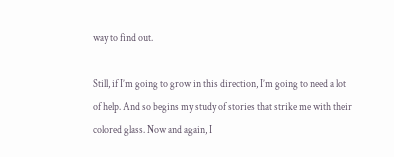way to find out.

Still, if I’m going to grow in this direction, I’m going to need a lot of help. And so begins my study of stories that strike me with their colored glass. Now and again, I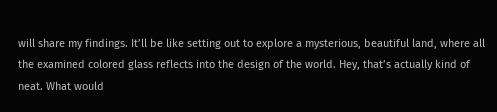will share my findings. It’ll be like setting out to explore a mysterious, beautiful land, where all the examined colored glass reflects into the design of the world. Hey, that’s actually kind of neat. What would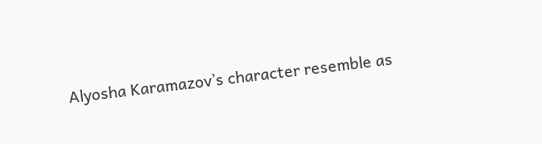Alyosha Karamazov’s character resemble as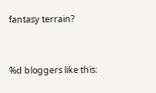fantasy terrain?


%d bloggers like this: